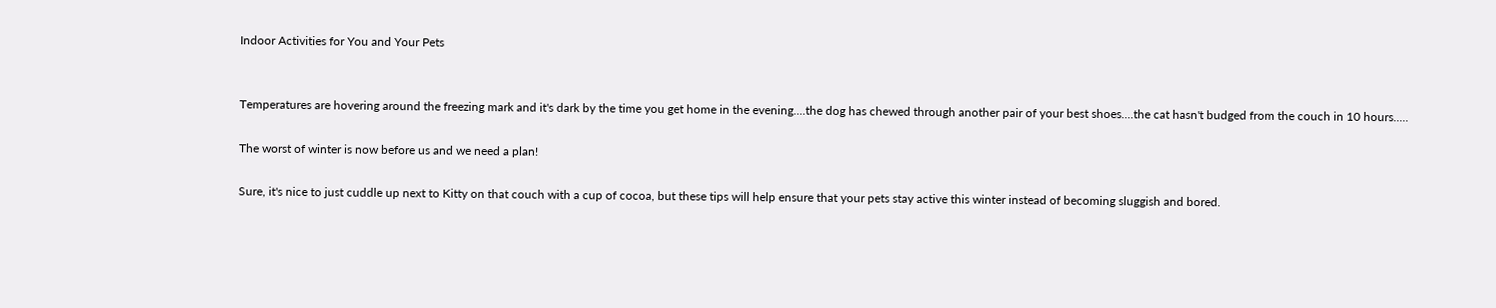Indoor Activities for You and Your Pets


Temperatures are hovering around the freezing mark and it's dark by the time you get home in the evening....the dog has chewed through another pair of your best shoes....the cat hasn't budged from the couch in 10 hours.....

The worst of winter is now before us and we need a plan!

Sure, it's nice to just cuddle up next to Kitty on that couch with a cup of cocoa, but these tips will help ensure that your pets stay active this winter instead of becoming sluggish and bored.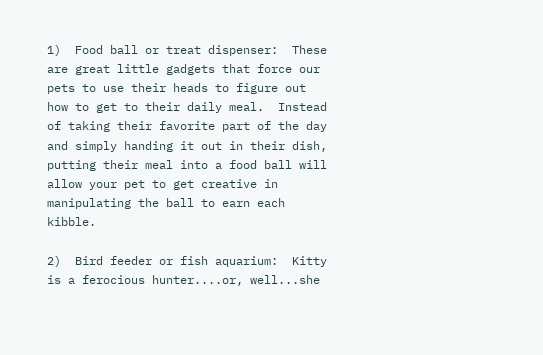1)  Food ball or treat dispenser:  These are great little gadgets that force our pets to use their heads to figure out how to get to their daily meal.  Instead of taking their favorite part of the day and simply handing it out in their dish, putting their meal into a food ball will allow your pet to get creative in manipulating the ball to earn each kibble.

2)  Bird feeder or fish aquarium:  Kitty is a ferocious hunter....or, well...she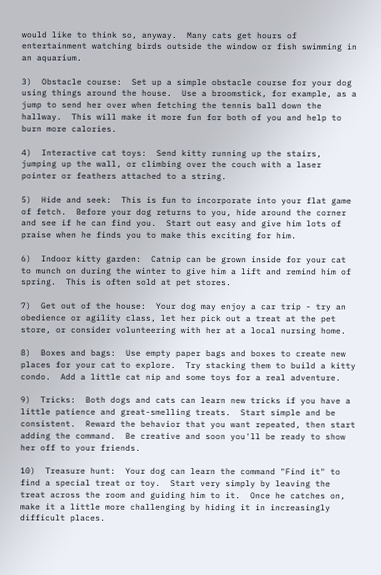would like to think so, anyway.  Many cats get hours of entertainment watching birds outside the window or fish swimming in an aquarium.

3)  Obstacle course:  Set up a simple obstacle course for your dog using things around the house.  Use a broomstick, for example, as a jump to send her over when fetching the tennis ball down the hallway.  This will make it more fun for both of you and help to burn more calories.

4)  Interactive cat toys:  Send kitty running up the stairs, jumping up the wall, or climbing over the couch with a laser pointer or feathers attached to a string.

5)  Hide and seek:  This is fun to incorporate into your flat game of fetch.  Before your dog returns to you, hide around the corner and see if he can find you.  Start out easy and give him lots of praise when he finds you to make this exciting for him.

6)  Indoor kitty garden:  Catnip can be grown inside for your cat to munch on during the winter to give him a lift and remind him of spring.  This is often sold at pet stores.

7)  Get out of the house:  Your dog may enjoy a car trip - try an obedience or agility class, let her pick out a treat at the pet store, or consider volunteering with her at a local nursing home.

8)  Boxes and bags:  Use empty paper bags and boxes to create new places for your cat to explore.  Try stacking them to build a kitty condo.  Add a little cat nip and some toys for a real adventure.

9)  Tricks:  Both dogs and cats can learn new tricks if you have a little patience and great-smelling treats.  Start simple and be consistent.  Reward the behavior that you want repeated, then start adding the command.  Be creative and soon you'll be ready to show her off to your friends.

10)  Treasure hunt:  Your dog can learn the command "Find it" to find a special treat or toy.  Start very simply by leaving the treat across the room and guiding him to it.  Once he catches on, make it a little more challenging by hiding it in increasingly difficult places.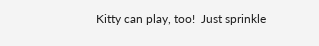Kitty can play, too!  Just sprinkle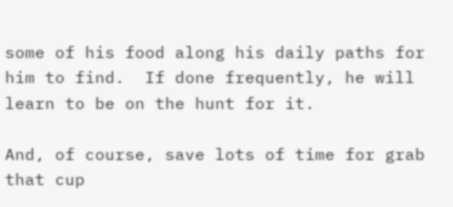some of his food along his daily paths for him to find.  If done frequently, he will learn to be on the hunt for it.

And, of course, save lots of time for grab that cup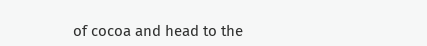of cocoa and head to the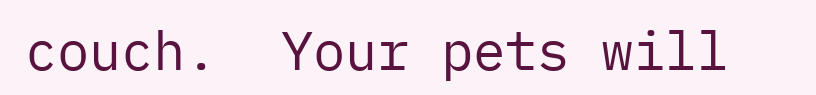couch.  Your pets will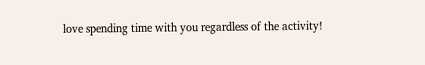love spending time with you regardless of the activity!